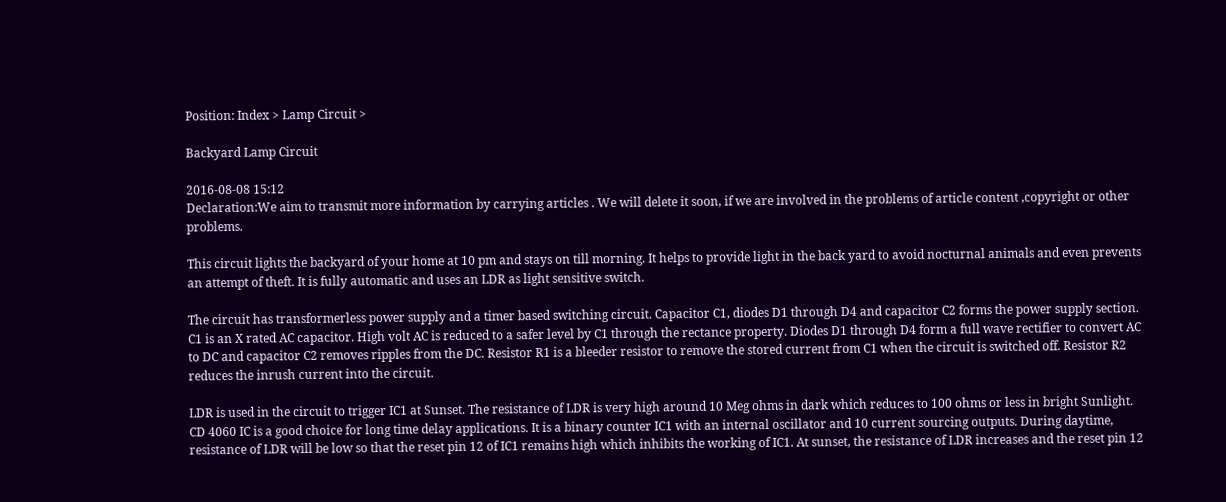Position: Index > Lamp Circuit >

Backyard Lamp Circuit

2016-08-08 15:12
Declaration:We aim to transmit more information by carrying articles . We will delete it soon, if we are involved in the problems of article content ,copyright or other problems.

This circuit lights the backyard of your home at 10 pm and stays on till morning. It helps to provide light in the back yard to avoid nocturnal animals and even prevents an attempt of theft. It is fully automatic and uses an LDR as light sensitive switch.

The circuit has transformerless power supply and a timer based switching circuit. Capacitor C1, diodes D1 through D4 and capacitor C2 forms the power supply section. C1 is an X rated AC capacitor. High volt AC is reduced to a safer level by C1 through the rectance property. Diodes D1 through D4 form a full wave rectifier to convert AC to DC and capacitor C2 removes ripples from the DC. Resistor R1 is a bleeder resistor to remove the stored current from C1 when the circuit is switched off. Resistor R2 reduces the inrush current into the circuit.

LDR is used in the circuit to trigger IC1 at Sunset. The resistance of LDR is very high around 10 Meg ohms in dark which reduces to 100 ohms or less in bright Sunlight. CD 4060 IC is a good choice for long time delay applications. It is a binary counter IC1 with an internal oscillator and 10 current sourcing outputs. During daytime, resistance of LDR will be low so that the reset pin 12 of IC1 remains high which inhibits the working of IC1. At sunset, the resistance of LDR increases and the reset pin 12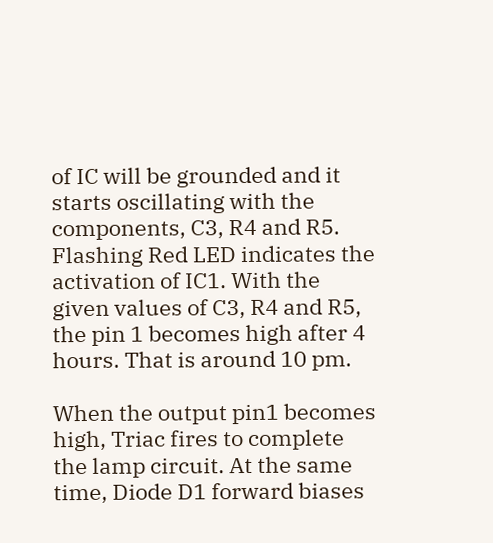of IC will be grounded and it starts oscillating with the components, C3, R4 and R5. Flashing Red LED indicates the activation of IC1. With the given values of C3, R4 and R5, the pin 1 becomes high after 4 hours. That is around 10 pm.

When the output pin1 becomes high, Triac fires to complete the lamp circuit. At the same time, Diode D1 forward biases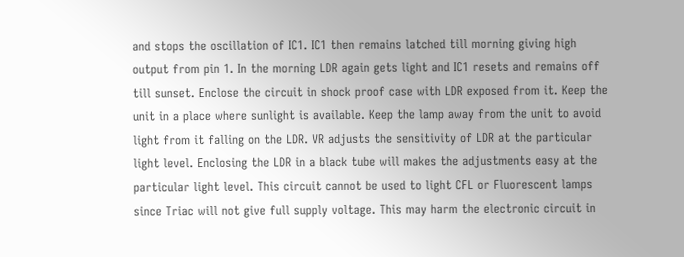and stops the oscillation of IC1. IC1 then remains latched till morning giving high output from pin 1. In the morning LDR again gets light and IC1 resets and remains off till sunset. Enclose the circuit in shock proof case with LDR exposed from it. Keep the unit in a place where sunlight is available. Keep the lamp away from the unit to avoid light from it falling on the LDR. VR adjusts the sensitivity of LDR at the particular light level. Enclosing the LDR in a black tube will makes the adjustments easy at the particular light level. This circuit cannot be used to light CFL or Fluorescent lamps since Triac will not give full supply voltage. This may harm the electronic circuit in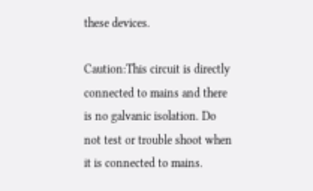these devices.

Caution:This circuit is directly connected to mains and there is no galvanic isolation. Do not test or trouble shoot when it is connected to mains.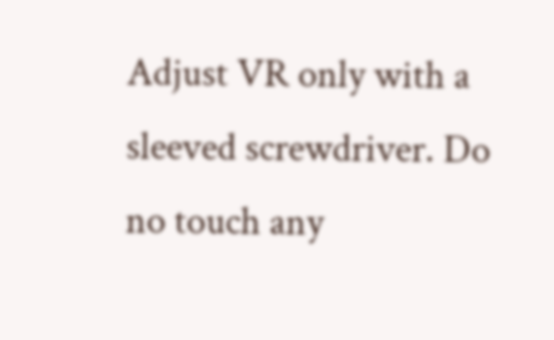Adjust VR only with a sleeved screwdriver. Do no touch any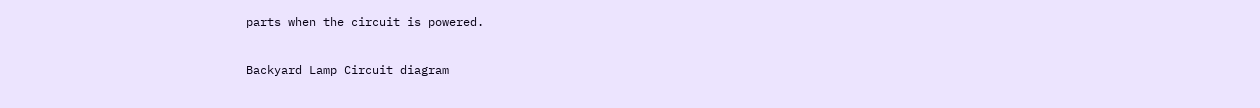parts when the circuit is powered.

Backyard Lamp Circuit diagram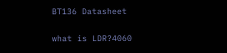BT136 Datasheet

what is LDR?4060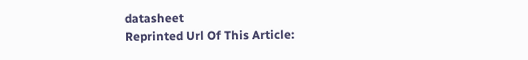datasheet
Reprinted Url Of This Article: